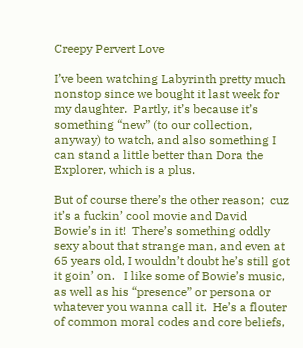Creepy Pervert Love

I’ve been watching Labyrinth pretty much nonstop since we bought it last week for my daughter.  Partly, it’s because it’s something “new” (to our collection, anyway) to watch, and also something I can stand a little better than Dora the Explorer, which is a plus.

But of course there’s the other reason;  cuz it’s a fuckin’ cool movie and David Bowie’s in it!  There’s something oddly sexy about that strange man, and even at 65 years old, I wouldn’t doubt he’s still got it goin’ on.   I like some of Bowie’s music, as well as his “presence” or persona or whatever you wanna call it.  He’s a flouter of common moral codes and core beliefs,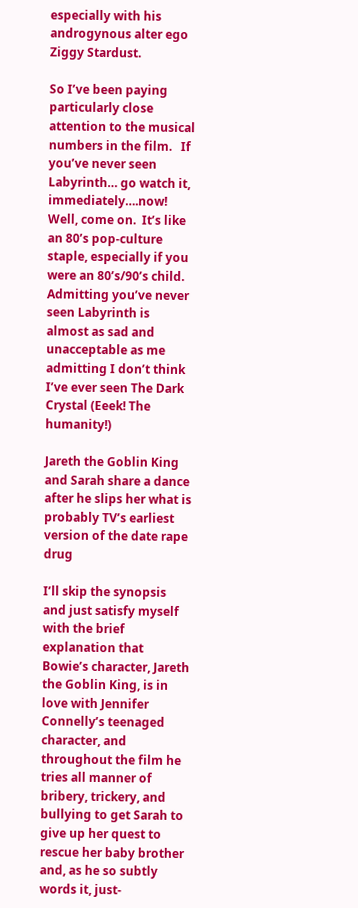especially with his androgynous alter ego Ziggy Stardust.

So I’ve been paying particularly close attention to the musical numbers in the film.   If you’ve never seen Labyrinth… go watch it, immediately….now!   Well, come on.  It’s like an 80’s pop-culture staple, especially if you were an 80’s/90’s child.   Admitting you’ve never seen Labyrinth is almost as sad and unacceptable as me admitting I don’t think I’ve ever seen The Dark Crystal (Eeek! The humanity!)

Jareth the Goblin King and Sarah share a dance after he slips her what is probably TV’s earliest version of the date rape drug

I’ll skip the synopsis and just satisfy myself with the brief explanation that Bowie’s character, Jareth the Goblin King, is in love with Jennifer Connelly’s teenaged character, and throughout the film he tries all manner of bribery, trickery, and bullying to get Sarah to give up her quest to rescue her baby brother and, as he so subtly words it, just-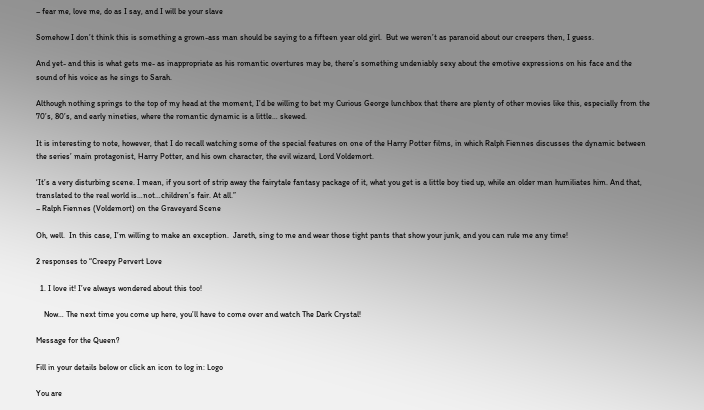– fear me, love me, do as I say, and I will be your slave

Somehow I don’t think this is something a grown-ass man should be saying to a fifteen year old girl.  But we weren’t as paranoid about our creepers then, I guess.

And yet- and this is what gets me- as inappropriate as his romantic overtures may be, there’s something undeniably sexy about the emotive expressions on his face and the sound of his voice as he sings to Sarah.

Although nothing springs to the top of my head at the moment, I’d be willing to bet my Curious George lunchbox that there are plenty of other movies like this, especially from the 70’s, 80’s, and early nineties, where the romantic dynamic is a little… skewed.

It is interesting to note, however, that I do recall watching some of the special features on one of the Harry Potter films, in which Ralph Fiennes discusses the dynamic between the series’ main protagonist, Harry Potter, and his own character, the evil wizard, Lord Voldemort.

‘It’s a very disturbing scene. I mean, if you sort of strip away the fairytale fantasy package of it, what you get is a little boy tied up, while an older man humiliates him. And that, translated to the real world is…not…children’s fair. At all.”
– Ralph Fiennes (Voldemort) on the Graveyard Scene

Oh, well.  In this case, I’m willing to make an exception.  Jareth, sing to me and wear those tight pants that show your junk, and you can rule me any time!

2 responses to “Creepy Pervert Love

  1. I love it! I’ve always wondered about this too!

    Now… The next time you come up here, you’ll have to come over and watch The Dark Crystal!

Message for the Queen?

Fill in your details below or click an icon to log in: Logo

You are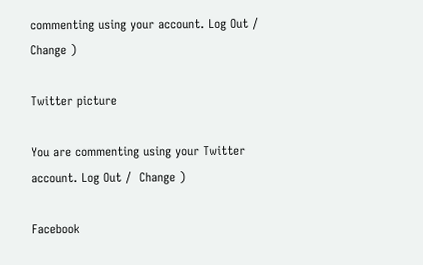commenting using your account. Log Out /  Change )

Twitter picture

You are commenting using your Twitter account. Log Out /  Change )

Facebook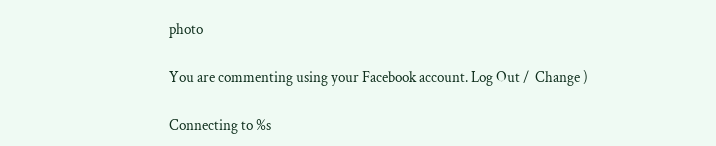photo

You are commenting using your Facebook account. Log Out /  Change )

Connecting to %s